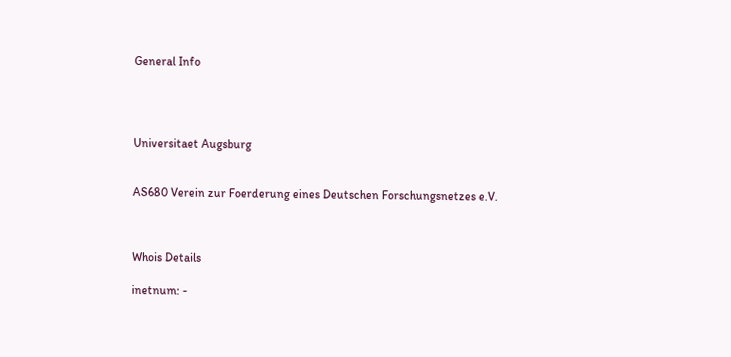General Info




Universitaet Augsburg


AS680 Verein zur Foerderung eines Deutschen Forschungsnetzes e.V.



Whois Details

inetnum: -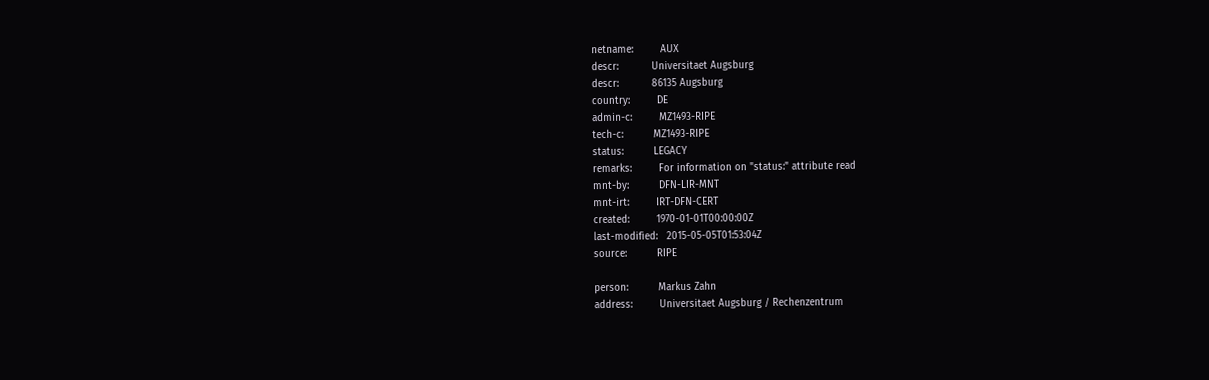netname:         AUX
descr:           Universitaet Augsburg
descr:           86135 Augsburg
country:         DE
admin-c:         MZ1493-RIPE
tech-c:          MZ1493-RIPE
status:          LEGACY
remarks:         For information on "status:" attribute read
mnt-by:          DFN-LIR-MNT
mnt-irt:         IRT-DFN-CERT
created:         1970-01-01T00:00:00Z
last-modified:   2015-05-05T01:53:04Z
source:          RIPE

person:          Markus Zahn
address:         Universitaet Augsburg / Rechenzentrum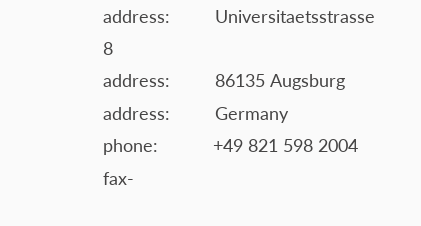address:         Universitaetsstrasse 8
address:         86135 Augsburg
address:         Germany
phone:           +49 821 598 2004
fax-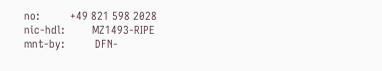no:          +49 821 598 2028
nic-hdl:         MZ1493-RIPE
mnt-by:          DFN-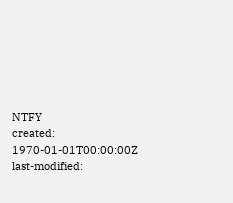NTFY
created:         1970-01-01T00:00:00Z
last-modified: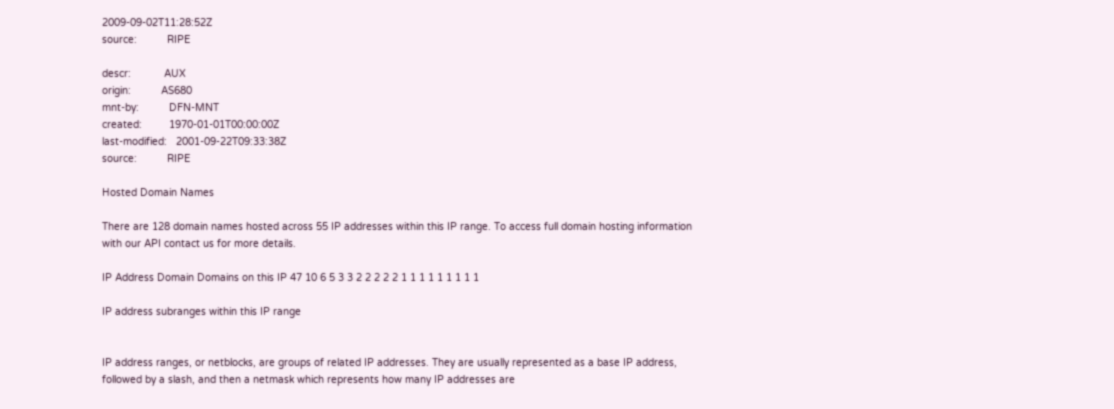2009-09-02T11:28:52Z
source:          RIPE

descr:           AUX
origin:          AS680
mnt-by:          DFN-MNT
created:         1970-01-01T00:00:00Z
last-modified:   2001-09-22T09:33:38Z
source:          RIPE

Hosted Domain Names

There are 128 domain names hosted across 55 IP addresses within this IP range. To access full domain hosting information with our API contact us for more details.

IP Address Domain Domains on this IP 47 10 6 5 3 3 2 2 2 2 2 1 1 1 1 1 1 1 1 1

IP address subranges within this IP range


IP address ranges, or netblocks, are groups of related IP addresses. They are usually represented as a base IP address, followed by a slash, and then a netmask which represents how many IP addresses are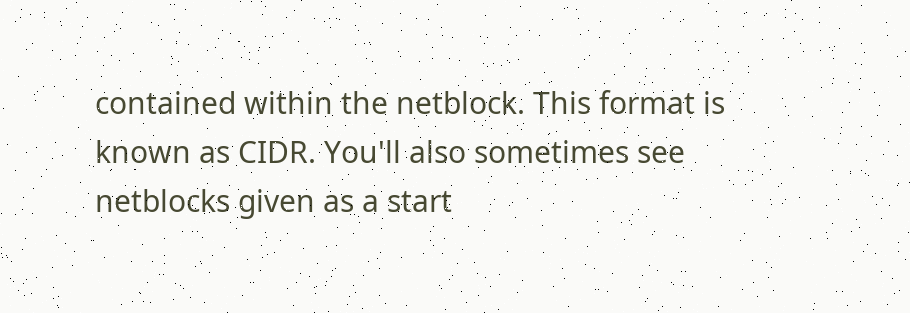contained within the netblock. This format is known as CIDR. You'll also sometimes see netblocks given as a start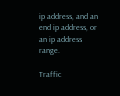ip address, and an end ip address, or an ip address range.

Traffic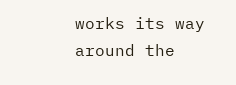works its way around the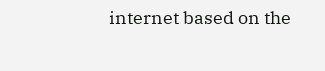internet based on the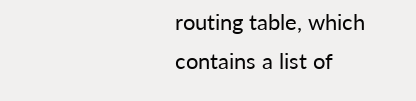routing table, which contains a list of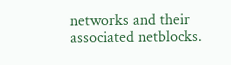networks and their associated netblocks.